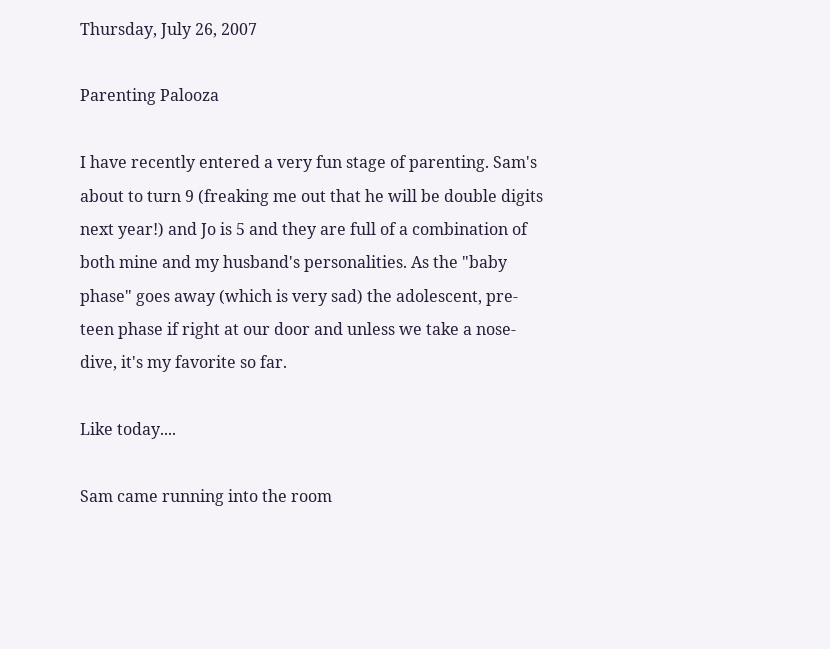Thursday, July 26, 2007

Parenting Palooza

I have recently entered a very fun stage of parenting. Sam's about to turn 9 (freaking me out that he will be double digits next year!) and Jo is 5 and they are full of a combination of both mine and my husband's personalities. As the "baby phase" goes away (which is very sad) the adolescent, pre-teen phase if right at our door and unless we take a nose-dive, it's my favorite so far.

Like today....

Sam came running into the room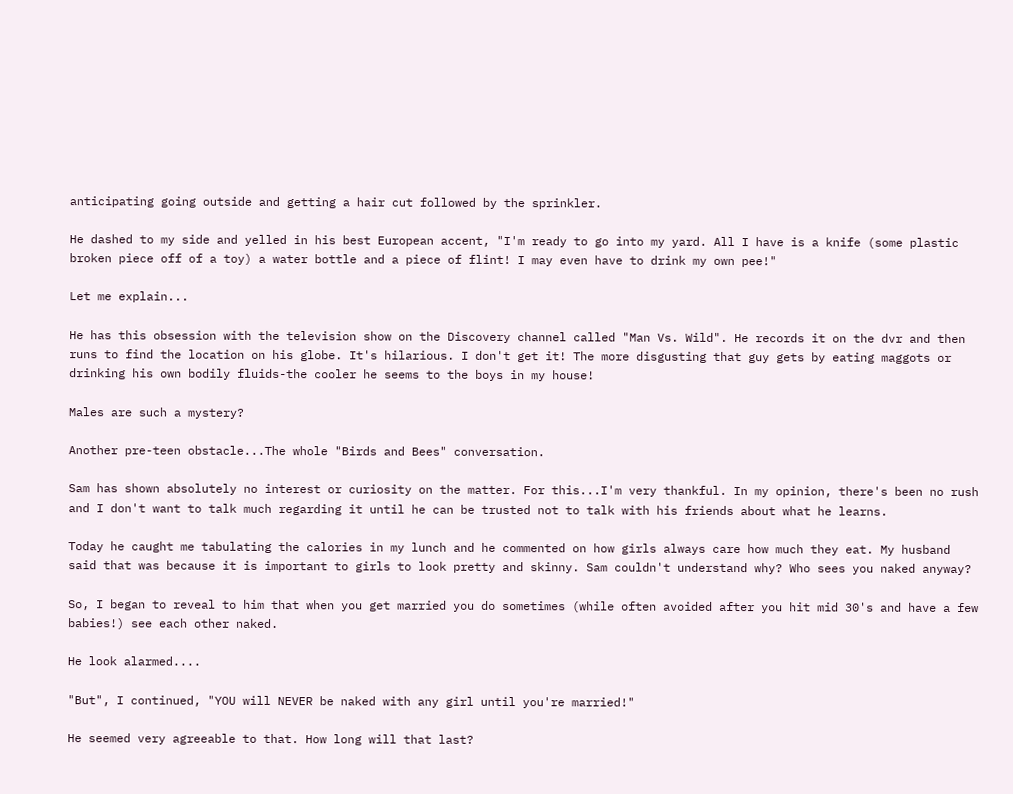anticipating going outside and getting a hair cut followed by the sprinkler.

He dashed to my side and yelled in his best European accent, "I'm ready to go into my yard. All I have is a knife (some plastic broken piece off of a toy) a water bottle and a piece of flint! I may even have to drink my own pee!"

Let me explain...

He has this obsession with the television show on the Discovery channel called "Man Vs. Wild". He records it on the dvr and then runs to find the location on his globe. It's hilarious. I don't get it! The more disgusting that guy gets by eating maggots or drinking his own bodily fluids-the cooler he seems to the boys in my house!

Males are such a mystery?

Another pre-teen obstacle...The whole "Birds and Bees" conversation.

Sam has shown absolutely no interest or curiosity on the matter. For this...I'm very thankful. In my opinion, there's been no rush and I don't want to talk much regarding it until he can be trusted not to talk with his friends about what he learns.

Today he caught me tabulating the calories in my lunch and he commented on how girls always care how much they eat. My husband said that was because it is important to girls to look pretty and skinny. Sam couldn't understand why? Who sees you naked anyway?

So, I began to reveal to him that when you get married you do sometimes (while often avoided after you hit mid 30's and have a few babies!) see each other naked.

He look alarmed....

"But", I continued, "YOU will NEVER be naked with any girl until you're married!"

He seemed very agreeable to that. How long will that last?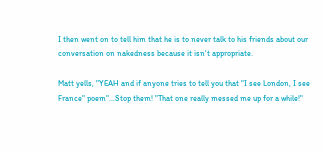I then went on to tell him that he is to never talk to his friends about our conversation on nakedness because it isn't appropriate.

Matt yells, "YEAH and if anyone tries to tell you that "I see London, I see France" poem"...Stop them! "That one really messed me up for a while!"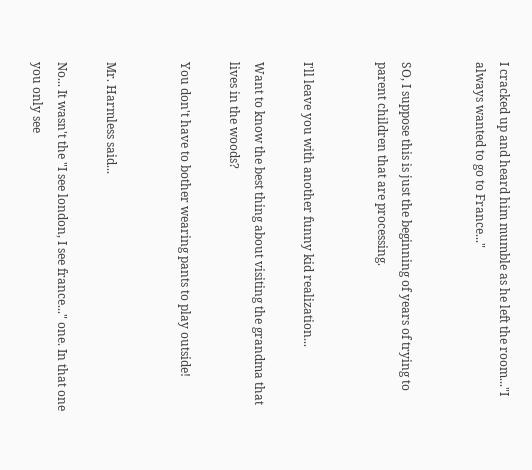I cracked up and heard him mumble as he left the room..."I always wanted to go to France..."


SO, I suppose this is just the beginning of years of trying to parent children that are processing.


I'll leave you with another funny kid realization...

Want to know the best thing about visiting the grandma that lives in the woods?

You don't have to bother wearing pants to play outside!


Mr. Harmless said...

No... It wasn't the "I see london, I see france..." one. In that one you only see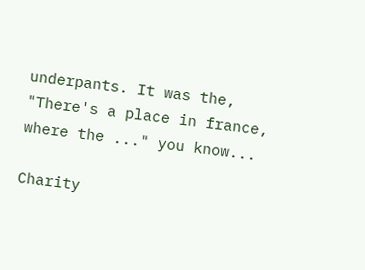underpants. It was the, "There's a place in france, where the ..." you know...

Charity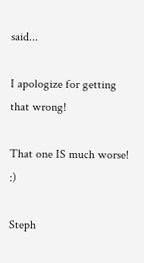said...

I apologize for getting that wrong!

That one IS much worse! :)

Steph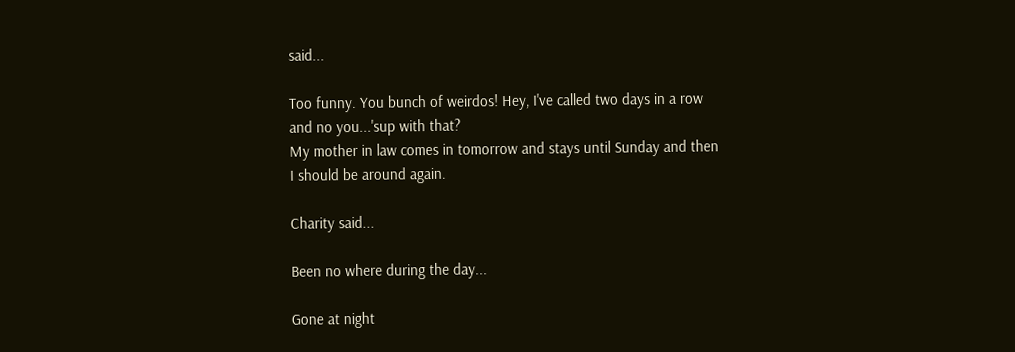said...

Too funny. You bunch of weirdos! Hey, I've called two days in a row and no you...'sup with that?
My mother in law comes in tomorrow and stays until Sunday and then I should be around again.

Charity said...

Been no where during the day...

Gone at night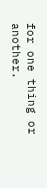for one thing or another.